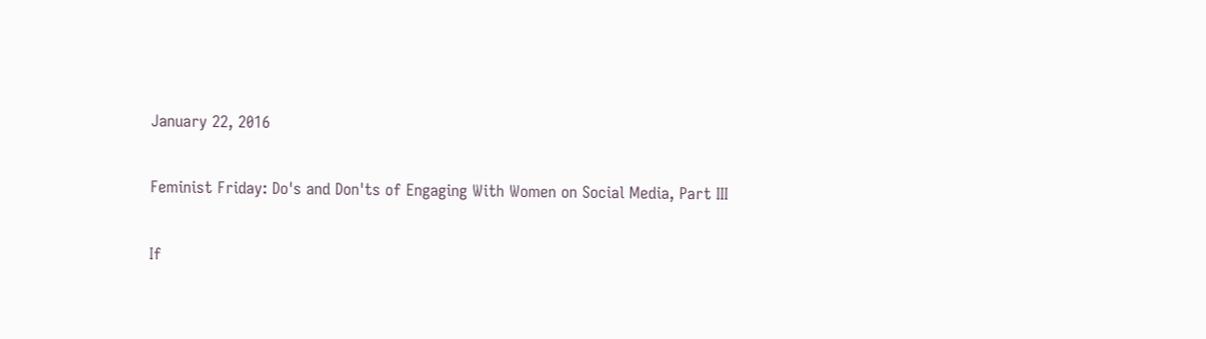January 22, 2016

Feminist Friday: Do's and Don'ts of Engaging With Women on Social Media, Part III

If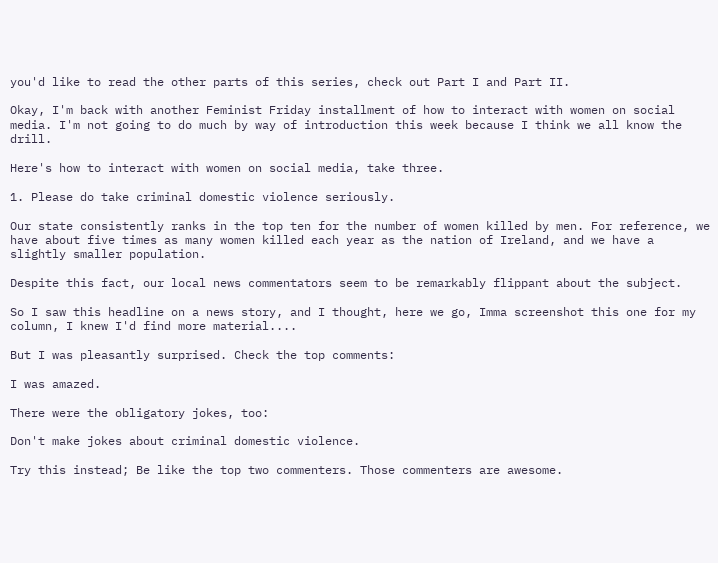you'd like to read the other parts of this series, check out Part I and Part II.

Okay, I'm back with another Feminist Friday installment of how to interact with women on social media. I'm not going to do much by way of introduction this week because I think we all know the drill.

Here's how to interact with women on social media, take three.

1. Please do take criminal domestic violence seriously.

Our state consistently ranks in the top ten for the number of women killed by men. For reference, we have about five times as many women killed each year as the nation of Ireland, and we have a slightly smaller population.

Despite this fact, our local news commentators seem to be remarkably flippant about the subject.

So I saw this headline on a news story, and I thought, here we go, Imma screenshot this one for my column, I knew I'd find more material....

But I was pleasantly surprised. Check the top comments:

I was amazed.

There were the obligatory jokes, too:

Don't make jokes about criminal domestic violence.

Try this instead; Be like the top two commenters. Those commenters are awesome.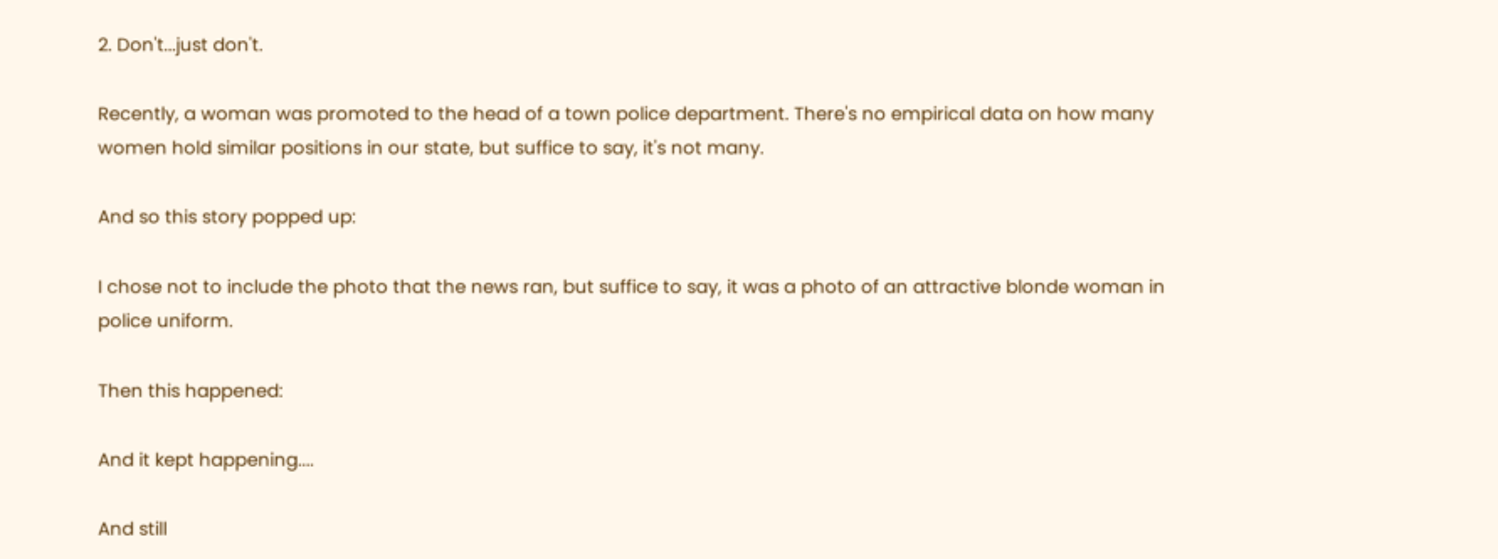2. Don't...just don't.

Recently, a woman was promoted to the head of a town police department. There's no empirical data on how many women hold similar positions in our state, but suffice to say, it's not many.

And so this story popped up:

I chose not to include the photo that the news ran, but suffice to say, it was a photo of an attractive blonde woman in police uniform.

Then this happened:

And it kept happening....

And still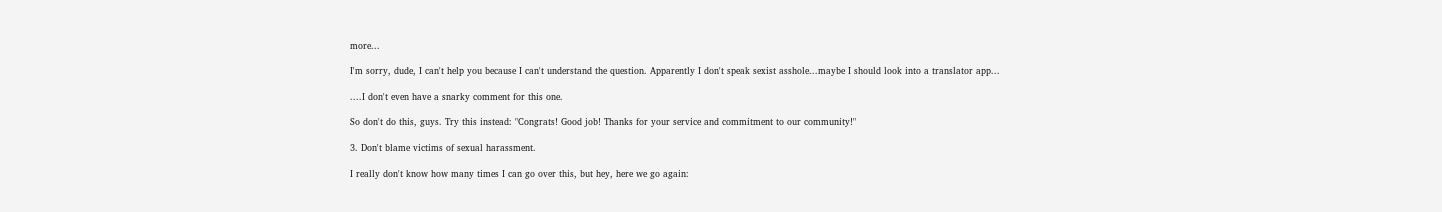more...

I'm sorry, dude, I can't help you because I can't understand the question. Apparently I don't speak sexist asshole...maybe I should look into a translator app...

....I don't even have a snarky comment for this one.

So don't do this, guys. Try this instead: "Congrats! Good job! Thanks for your service and commitment to our community!"

3. Don't blame victims of sexual harassment.

I really don't know how many times I can go over this, but hey, here we go again: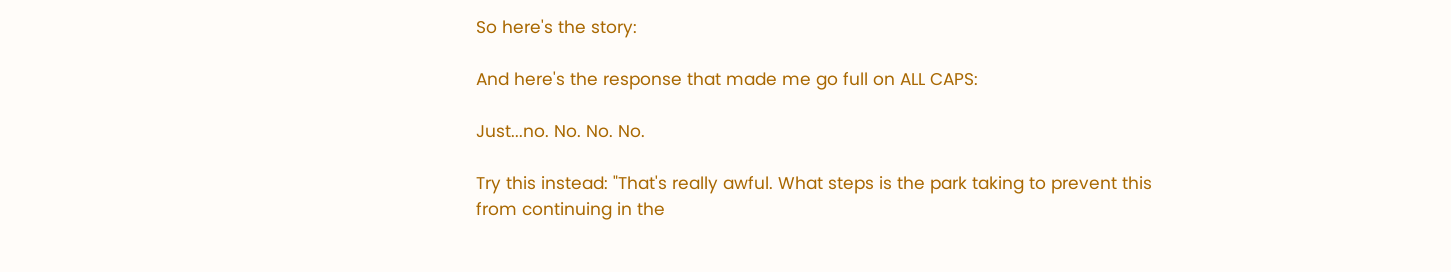So here's the story:

And here's the response that made me go full on ALL CAPS:

Just...no. No. No. No.

Try this instead: "That's really awful. What steps is the park taking to prevent this from continuing in the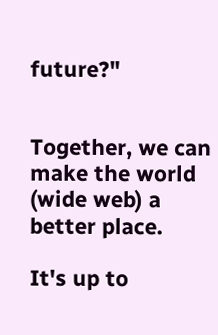future?"


Together, we can make the world (wide web) a better place.

It's up to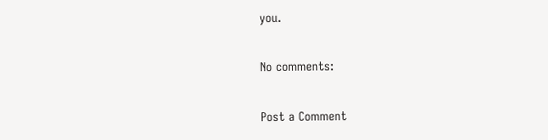you.

No comments:

Post a Comment